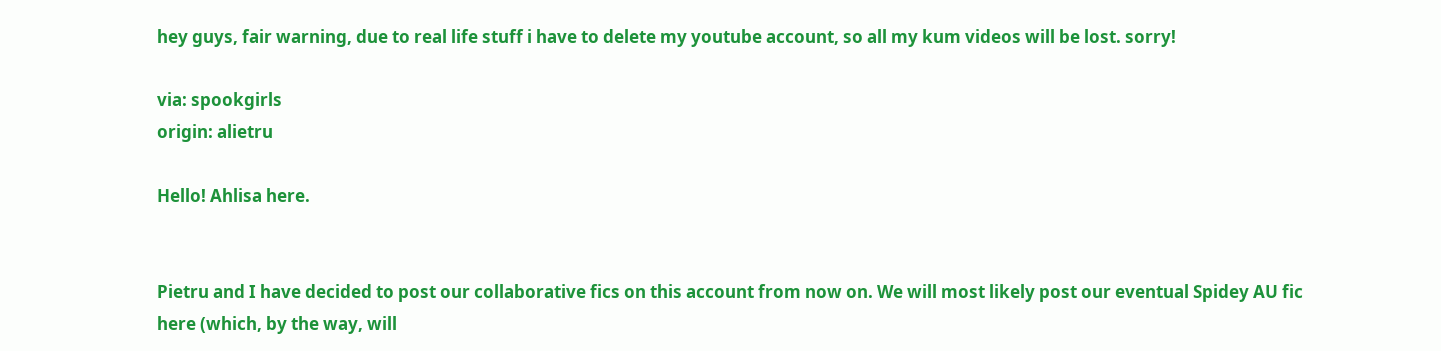hey guys, fair warning, due to real life stuff i have to delete my youtube account, so all my kum videos will be lost. sorry!

via: spookgirls
origin: alietru

Hello! Ahlisa here.


Pietru and I have decided to post our collaborative fics on this account from now on. We will most likely post our eventual Spidey AU fic here (which, by the way, will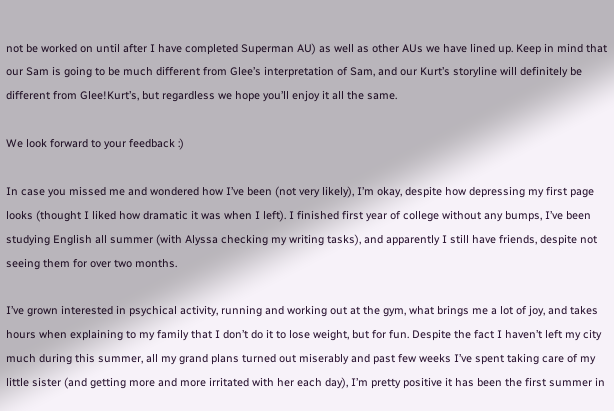not be worked on until after I have completed Superman AU) as well as other AUs we have lined up. Keep in mind that our Sam is going to be much different from Glee’s interpretation of Sam, and our Kurt’s storyline will definitely be different from Glee!Kurt’s, but regardless we hope you’ll enjoy it all the same.

We look forward to your feedback :)

In case you missed me and wondered how I’ve been (not very likely), I’m okay, despite how depressing my first page looks (thought I liked how dramatic it was when I left). I finished first year of college without any bumps, I’ve been studying English all summer (with Alyssa checking my writing tasks), and apparently I still have friends, despite not seeing them for over two months.

I’ve grown interested in psychical activity, running and working out at the gym, what brings me a lot of joy, and takes hours when explaining to my family that I don’t do it to lose weight, but for fun. Despite the fact I haven’t left my city much during this summer, all my grand plans turned out miserably and past few weeks I’ve spent taking care of my little sister (and getting more and more irritated with her each day), I’m pretty positive it has been the first summer in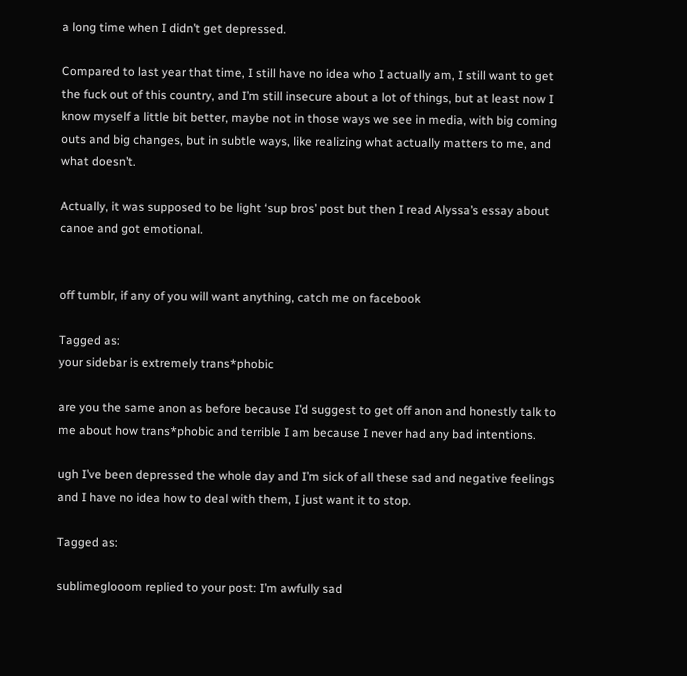a long time when I didn’t get depressed.

Compared to last year that time, I still have no idea who I actually am, I still want to get the fuck out of this country, and I’m still insecure about a lot of things, but at least now I know myself a little bit better, maybe not in those ways we see in media, with big coming outs and big changes, but in subtle ways, like realizing what actually matters to me, and what doesn’t.

Actually, it was supposed to be light ‘sup bros’ post but then I read Alyssa’s essay about canoe and got emotional.


off tumblr, if any of you will want anything, catch me on facebook

Tagged as:
your sidebar is extremely trans*phobic

are you the same anon as before because I’d suggest to get off anon and honestly talk to me about how trans*phobic and terrible I am because I never had any bad intentions.

ugh I’ve been depressed the whole day and I’m sick of all these sad and negative feelings and I have no idea how to deal with them, I just want it to stop.

Tagged as:

sublimeglooom replied to your post: I’m awfully sad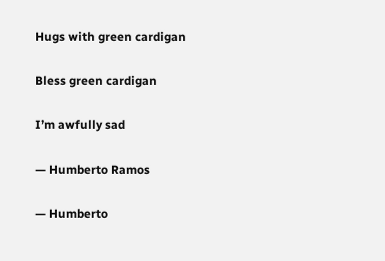Hugs with green cardigan

Bless green cardigan

I’m awfully sad

— Humberto Ramos

— Humberto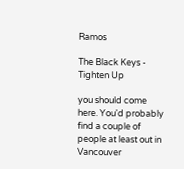Ramos

The Black Keys - Tighten Up

you should come here. You'd probably find a couple of people at least out in Vancouver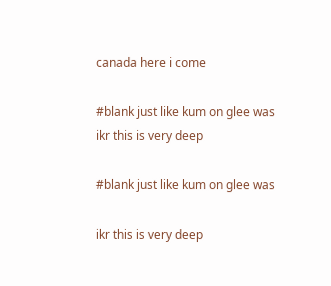canada here i come

#blank just like kum on glee was
ikr this is very deep

#blank just like kum on glee was

ikr this is very deep